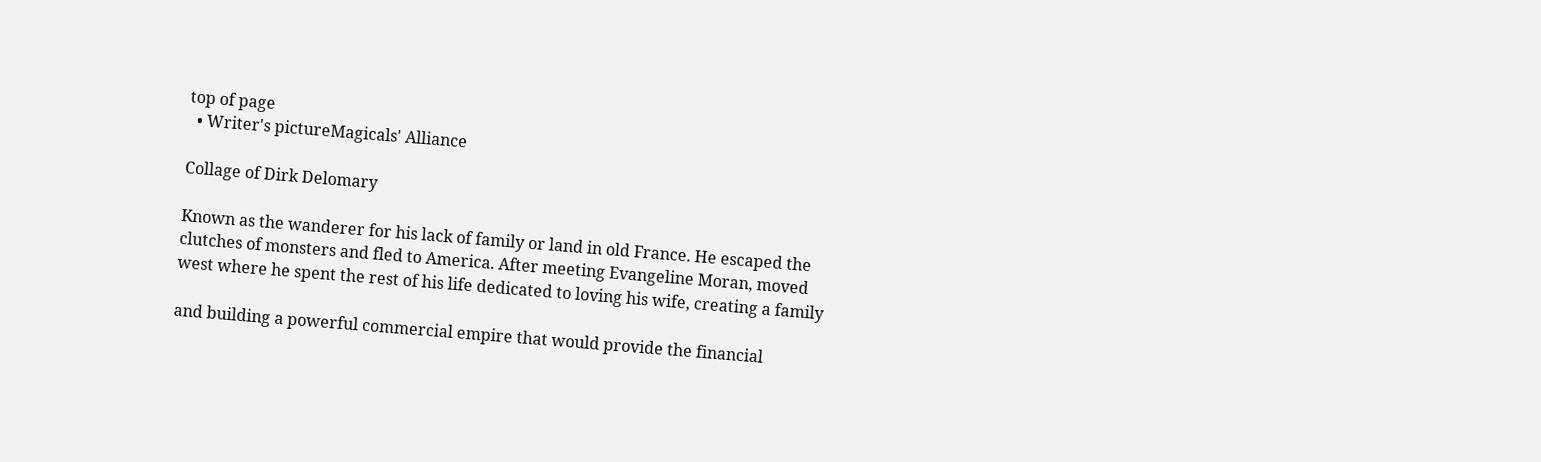top of page
  • Writer's pictureMagicals' Alliance

Collage of Dirk Delomary

Known as the wanderer for his lack of family or land in old France. He escaped the clutches of monsters and fled to America. After meeting Evangeline Moran, moved west where he spent the rest of his life dedicated to loving his wife, creating a family

and building a powerful commercial empire that would provide the financial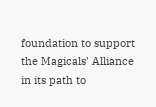foundation to support the Magicals' Alliance in its path to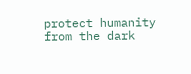protect humanity from the dark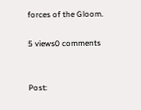forces of the Gloom.

5 views0 comments


Post: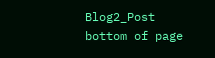Blog2_Post
bottom of page